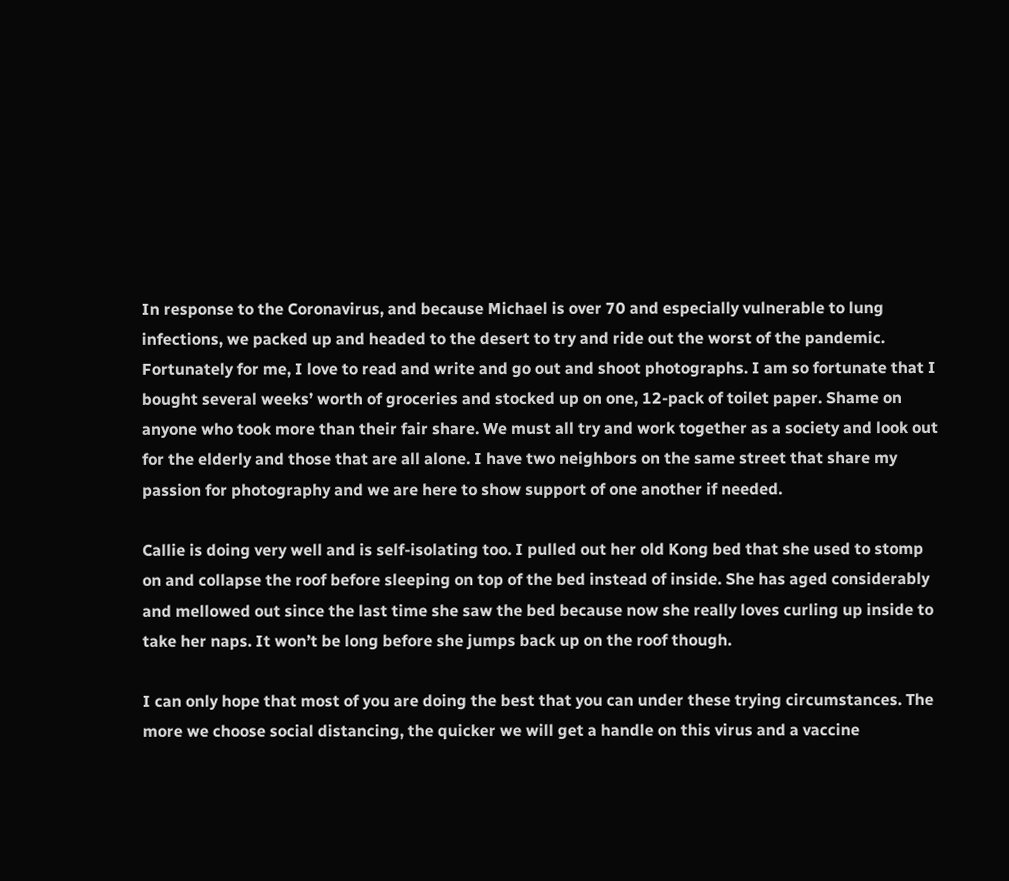In response to the Coronavirus, and because Michael is over 70 and especially vulnerable to lung infections, we packed up and headed to the desert to try and ride out the worst of the pandemic. Fortunately for me, I love to read and write and go out and shoot photographs. I am so fortunate that I bought several weeks’ worth of groceries and stocked up on one, 12-pack of toilet paper. Shame on anyone who took more than their fair share. We must all try and work together as a society and look out for the elderly and those that are all alone. I have two neighbors on the same street that share my passion for photography and we are here to show support of one another if needed.

Callie is doing very well and is self-isolating too. I pulled out her old Kong bed that she used to stomp on and collapse the roof before sleeping on top of the bed instead of inside. She has aged considerably and mellowed out since the last time she saw the bed because now she really loves curling up inside to take her naps. It won’t be long before she jumps back up on the roof though.

I can only hope that most of you are doing the best that you can under these trying circumstances. The more we choose social distancing, the quicker we will get a handle on this virus and a vaccine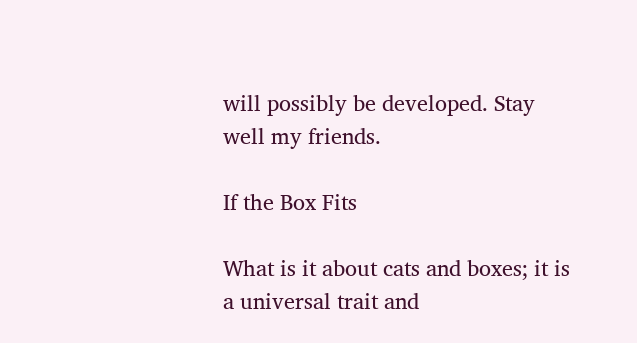will possibly be developed. Stay well my friends.

If the Box Fits

What is it about cats and boxes; it is a universal trait and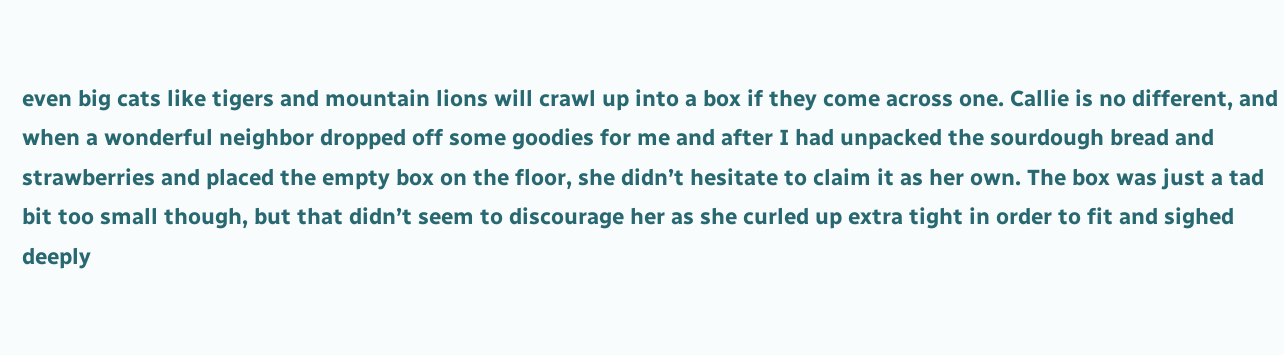even big cats like tigers and mountain lions will crawl up into a box if they come across one. Callie is no different, and when a wonderful neighbor dropped off some goodies for me and after I had unpacked the sourdough bread and strawberries and placed the empty box on the floor, she didn’t hesitate to claim it as her own. The box was just a tad bit too small though, but that didn’t seem to discourage her as she curled up extra tight in order to fit and sighed deeply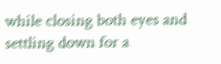while closing both eyes and settling down for a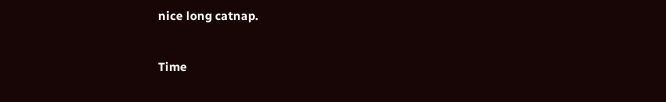nice long catnap.

Time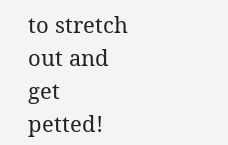to stretch out and get petted!